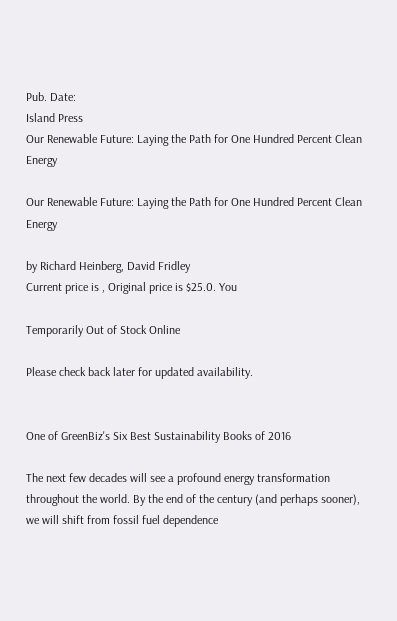Pub. Date:
Island Press
Our Renewable Future: Laying the Path for One Hundred Percent Clean Energy

Our Renewable Future: Laying the Path for One Hundred Percent Clean Energy

by Richard Heinberg, David Fridley
Current price is , Original price is $25.0. You

Temporarily Out of Stock Online

Please check back later for updated availability.


One of GreenBiz's Six Best Sustainability Books of 2016

The next few decades will see a profound energy transformation throughout the world. By the end of the century (and perhaps sooner), we will shift from fossil fuel dependence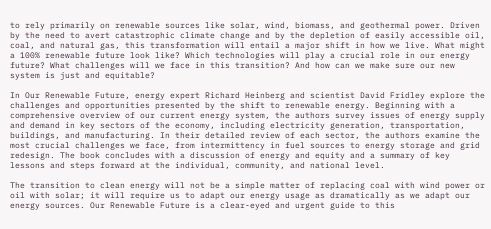to rely primarily on renewable sources like solar, wind, biomass, and geothermal power. Driven by the need to avert catastrophic climate change and by the depletion of easily accessible oil, coal, and natural gas, this transformation will entail a major shift in how we live. What might a 100% renewable future look like? Which technologies will play a crucial role in our energy future? What challenges will we face in this transition? And how can we make sure our new system is just and equitable?

In Our Renewable Future, energy expert Richard Heinberg and scientist David Fridley explore the challenges and opportunities presented by the shift to renewable energy. Beginning with a comprehensive overview of our current energy system, the authors survey issues of energy supply and demand in key sectors of the economy, including electricity generation, transportation, buildings, and manufacturing. In their detailed review of each sector, the authors examine the most crucial challenges we face, from intermittency in fuel sources to energy storage and grid redesign. The book concludes with a discussion of energy and equity and a summary of key lessons and steps forward at the individual, community, and national level.

The transition to clean energy will not be a simple matter of replacing coal with wind power or oil with solar; it will require us to adapt our energy usage as dramatically as we adapt our energy sources. Our Renewable Future is a clear-eyed and urgent guide to this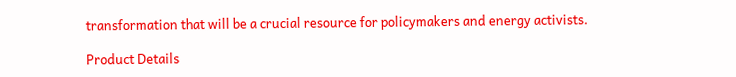transformation that will be a crucial resource for policymakers and energy activists.

Product Details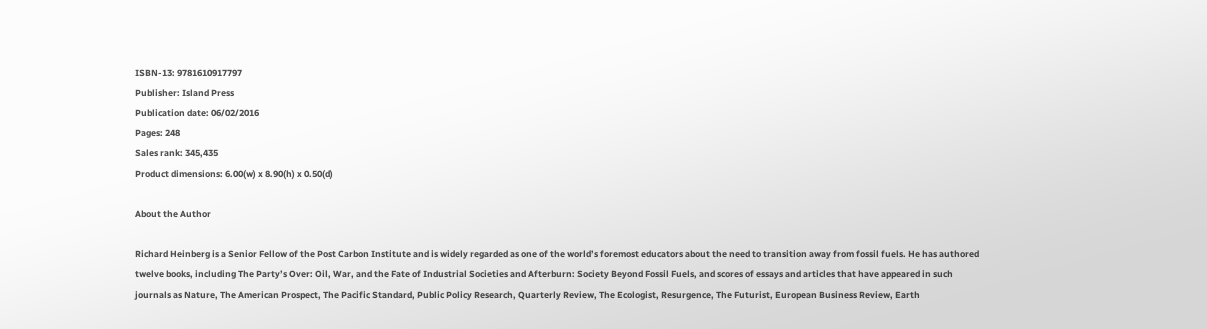ISBN-13: 9781610917797
Publisher: Island Press
Publication date: 06/02/2016
Pages: 248
Sales rank: 345,435
Product dimensions: 6.00(w) x 8.90(h) x 0.50(d)

About the Author

Richard Heinberg is a Senior Fellow of the Post Carbon Institute and is widely regarded as one of the world’s foremost educators about the need to transition away from fossil fuels. He has authored twelve books, including The Party’s Over: Oil, War, and the Fate of Industrial Societies and Afterburn: Society Beyond Fossil Fuels, and scores of essays and articles that have appeared in such journals as Nature, The American Prospect, The Pacific Standard, Public Policy Research, Quarterly Review, The Ecologist, Resurgence, The Futurist, European Business Review, Earth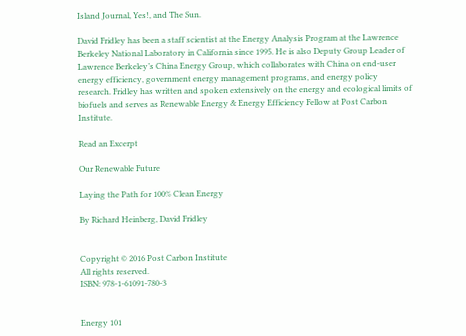Island Journal, Yes!, and The Sun.

David Fridley has been a staff scientist at the Energy Analysis Program at the Lawrence Berkeley National Laboratory in California since 1995. He is also Deputy Group Leader of Lawrence Berkeley’s China Energy Group, which collaborates with China on end-user energy efficiency, government energy management programs, and energy policy research. Fridley has written and spoken extensively on the energy and ecological limits of biofuels and serves as Renewable Energy & Energy Efficiency Fellow at Post Carbon Institute.

Read an Excerpt

Our Renewable Future

Laying the Path for 100% Clean Energy

By Richard Heinberg, David Fridley


Copyright © 2016 Post Carbon Institute
All rights reserved.
ISBN: 978-1-61091-780-3


Energy 101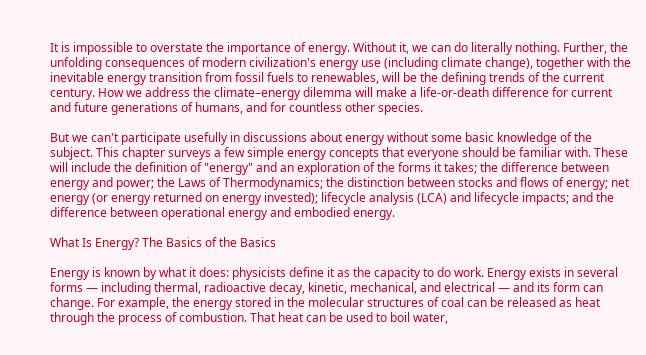It is impossible to overstate the importance of energy. Without it, we can do literally nothing. Further, the unfolding consequences of modern civilization's energy use (including climate change), together with the inevitable energy transition from fossil fuels to renewables, will be the defining trends of the current century. How we address the climate–energy dilemma will make a life-or-death difference for current and future generations of humans, and for countless other species.

But we can't participate usefully in discussions about energy without some basic knowledge of the subject. This chapter surveys a few simple energy concepts that everyone should be familiar with. These will include the definition of "energy" and an exploration of the forms it takes; the difference between energy and power; the Laws of Thermodynamics; the distinction between stocks and flows of energy; net energy (or energy returned on energy invested); lifecycle analysis (LCA) and lifecycle impacts; and the difference between operational energy and embodied energy.

What Is Energy? The Basics of the Basics

Energy is known by what it does: physicists define it as the capacity to do work. Energy exists in several forms — including thermal, radioactive decay, kinetic, mechanical, and electrical — and its form can change. For example, the energy stored in the molecular structures of coal can be released as heat through the process of combustion. That heat can be used to boil water,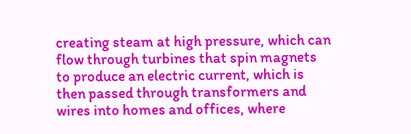creating steam at high pressure, which can flow through turbines that spin magnets to produce an electric current, which is then passed through transformers and wires into homes and offices, where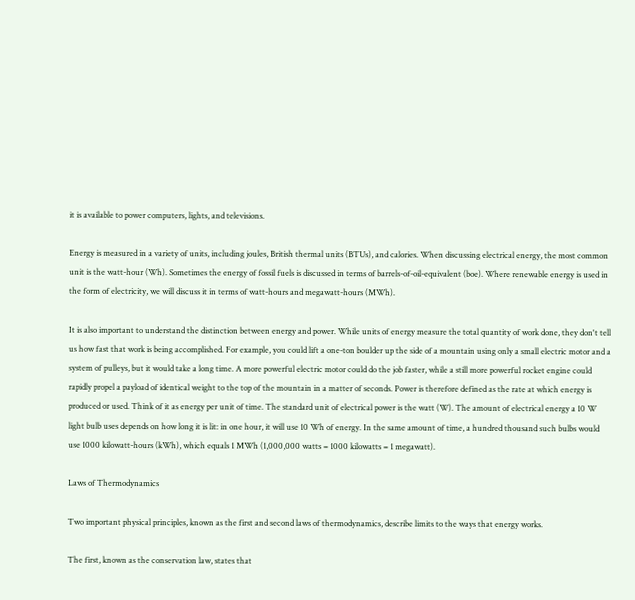it is available to power computers, lights, and televisions.

Energy is measured in a variety of units, including joules, British thermal units (BTUs), and calories. When discussing electrical energy, the most common unit is the watt-hour (Wh). Sometimes the energy of fossil fuels is discussed in terms of barrels-of-oil-equivalent (boe). Where renewable energy is used in the form of electricity, we will discuss it in terms of watt-hours and megawatt-hours (MWh).

It is also important to understand the distinction between energy and power. While units of energy measure the total quantity of work done, they don't tell us how fast that work is being accomplished. For example, you could lift a one-ton boulder up the side of a mountain using only a small electric motor and a system of pulleys, but it would take a long time. A more powerful electric motor could do the job faster, while a still more powerful rocket engine could rapidly propel a payload of identical weight to the top of the mountain in a matter of seconds. Power is therefore defined as the rate at which energy is produced or used. Think of it as energy per unit of time. The standard unit of electrical power is the watt (W). The amount of electrical energy a 10 W light bulb uses depends on how long it is lit: in one hour, it will use 10 Wh of energy. In the same amount of time, a hundred thousand such bulbs would use 1000 kilowatt-hours (kWh), which equals 1 MWh (1,000,000 watts = 1000 kilowatts = 1 megawatt).

Laws of Thermodynamics

Two important physical principles, known as the first and second laws of thermodynamics, describe limits to the ways that energy works.

The first, known as the conservation law, states that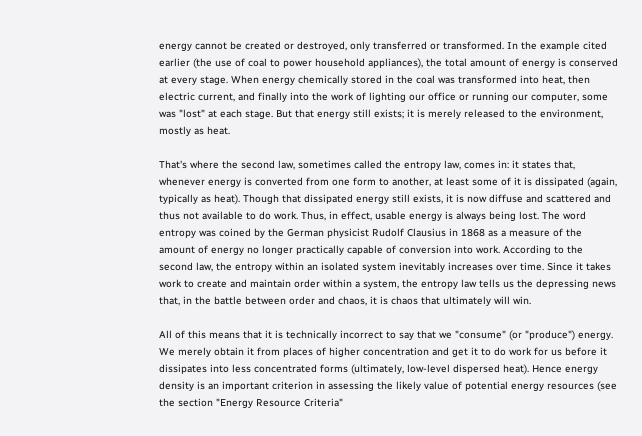energy cannot be created or destroyed, only transferred or transformed. In the example cited earlier (the use of coal to power household appliances), the total amount of energy is conserved at every stage. When energy chemically stored in the coal was transformed into heat, then electric current, and finally into the work of lighting our office or running our computer, some was "lost" at each stage. But that energy still exists; it is merely released to the environment, mostly as heat.

That's where the second law, sometimes called the entropy law, comes in: it states that, whenever energy is converted from one form to another, at least some of it is dissipated (again, typically as heat). Though that dissipated energy still exists, it is now diffuse and scattered and thus not available to do work. Thus, in effect, usable energy is always being lost. The word entropy was coined by the German physicist Rudolf Clausius in 1868 as a measure of the amount of energy no longer practically capable of conversion into work. According to the second law, the entropy within an isolated system inevitably increases over time. Since it takes work to create and maintain order within a system, the entropy law tells us the depressing news that, in the battle between order and chaos, it is chaos that ultimately will win.

All of this means that it is technically incorrect to say that we "consume" (or "produce") energy. We merely obtain it from places of higher concentration and get it to do work for us before it dissipates into less concentrated forms (ultimately, low-level dispersed heat). Hence energy density is an important criterion in assessing the likely value of potential energy resources (see the section "Energy Resource Criteria"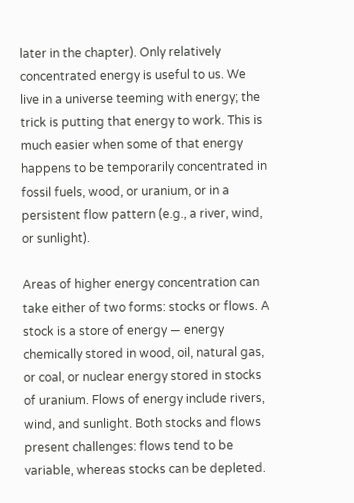later in the chapter). Only relatively concentrated energy is useful to us. We live in a universe teeming with energy; the trick is putting that energy to work. This is much easier when some of that energy happens to be temporarily concentrated in fossil fuels, wood, or uranium, or in a persistent flow pattern (e.g., a river, wind, or sunlight).

Areas of higher energy concentration can take either of two forms: stocks or flows. A stock is a store of energy — energy chemically stored in wood, oil, natural gas, or coal, or nuclear energy stored in stocks of uranium. Flows of energy include rivers, wind, and sunlight. Both stocks and flows present challenges: flows tend to be variable, whereas stocks can be depleted.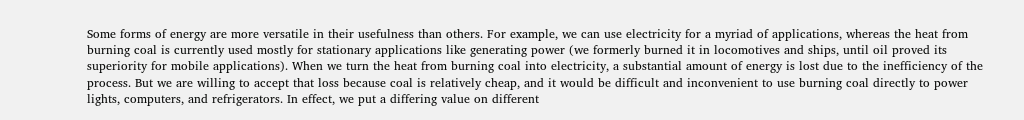Some forms of energy are more versatile in their usefulness than others. For example, we can use electricity for a myriad of applications, whereas the heat from burning coal is currently used mostly for stationary applications like generating power (we formerly burned it in locomotives and ships, until oil proved its superiority for mobile applications). When we turn the heat from burning coal into electricity, a substantial amount of energy is lost due to the inefficiency of the process. But we are willing to accept that loss because coal is relatively cheap, and it would be difficult and inconvenient to use burning coal directly to power lights, computers, and refrigerators. In effect, we put a differing value on different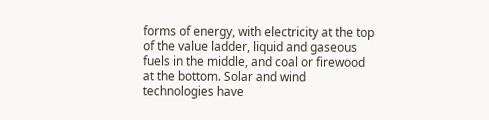forms of energy, with electricity at the top of the value ladder, liquid and gaseous fuels in the middle, and coal or firewood at the bottom. Solar and wind technologies have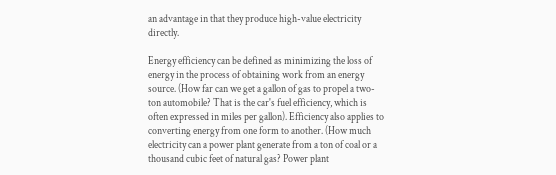an advantage in that they produce high-value electricity directly.

Energy efficiency can be defined as minimizing the loss of energy in the process of obtaining work from an energy source. (How far can we get a gallon of gas to propel a two-ton automobile? That is the car's fuel efficiency, which is often expressed in miles per gallon). Efficiency also applies to converting energy from one form to another. (How much electricity can a power plant generate from a ton of coal or a thousand cubic feet of natural gas? Power plant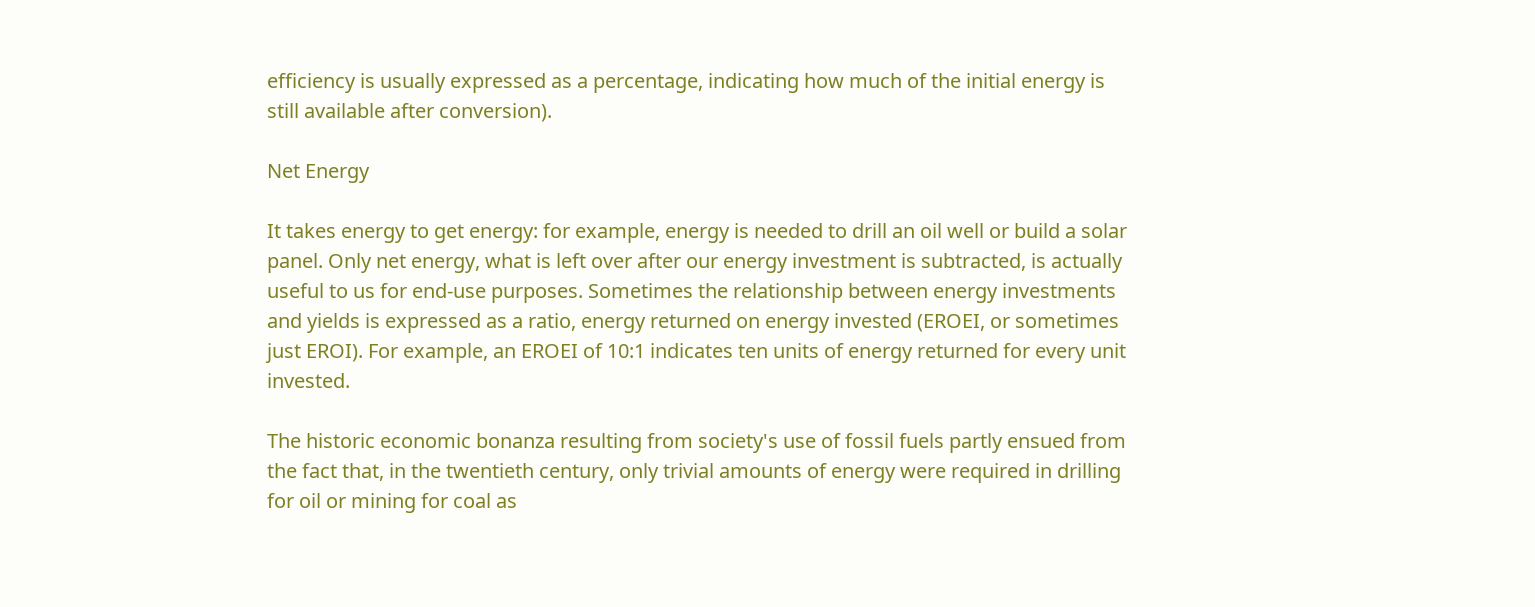efficiency is usually expressed as a percentage, indicating how much of the initial energy is still available after conversion).

Net Energy

It takes energy to get energy: for example, energy is needed to drill an oil well or build a solar panel. Only net energy, what is left over after our energy investment is subtracted, is actually useful to us for end-use purposes. Sometimes the relationship between energy investments and yields is expressed as a ratio, energy returned on energy invested (EROEI, or sometimes just EROI). For example, an EROEI of 10:1 indicates ten units of energy returned for every unit invested.

The historic economic bonanza resulting from society's use of fossil fuels partly ensued from the fact that, in the twentieth century, only trivial amounts of energy were required in drilling for oil or mining for coal as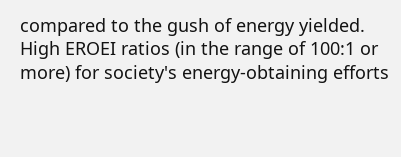compared to the gush of energy yielded. High EROEI ratios (in the range of 100:1 or more) for society's energy-obtaining efforts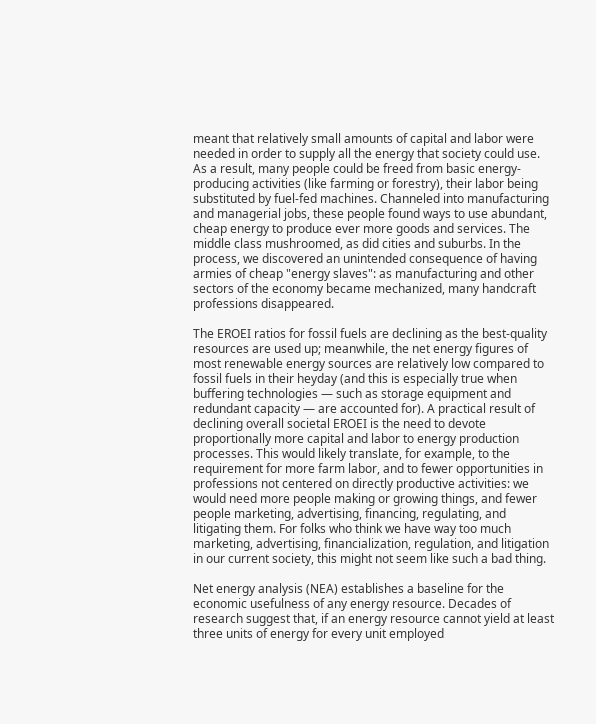meant that relatively small amounts of capital and labor were needed in order to supply all the energy that society could use. As a result, many people could be freed from basic energy-producing activities (like farming or forestry), their labor being substituted by fuel-fed machines. Channeled into manufacturing and managerial jobs, these people found ways to use abundant, cheap energy to produce ever more goods and services. The middle class mushroomed, as did cities and suburbs. In the process, we discovered an unintended consequence of having armies of cheap "energy slaves": as manufacturing and other sectors of the economy became mechanized, many handcraft professions disappeared.

The EROEI ratios for fossil fuels are declining as the best-quality resources are used up; meanwhile, the net energy figures of most renewable energy sources are relatively low compared to fossil fuels in their heyday (and this is especially true when buffering technologies — such as storage equipment and redundant capacity — are accounted for). A practical result of declining overall societal EROEI is the need to devote proportionally more capital and labor to energy production processes. This would likely translate, for example, to the requirement for more farm labor, and to fewer opportunities in professions not centered on directly productive activities: we would need more people making or growing things, and fewer people marketing, advertising, financing, regulating, and litigating them. For folks who think we have way too much marketing, advertising, financialization, regulation, and litigation in our current society, this might not seem like such a bad thing.

Net energy analysis (NEA) establishes a baseline for the economic usefulness of any energy resource. Decades of research suggest that, if an energy resource cannot yield at least three units of energy for every unit employed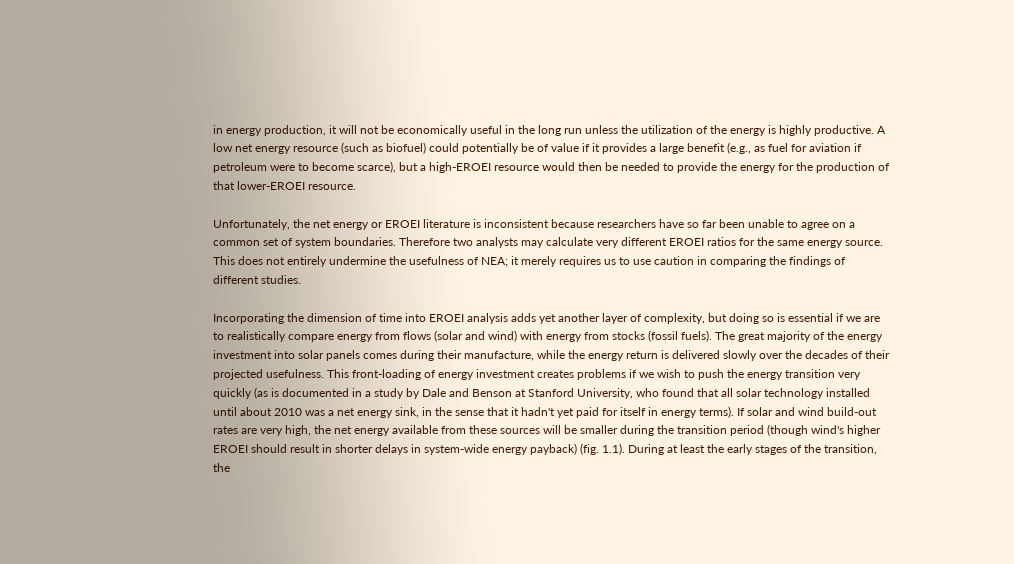in energy production, it will not be economically useful in the long run unless the utilization of the energy is highly productive. A low net energy resource (such as biofuel) could potentially be of value if it provides a large benefit (e.g., as fuel for aviation if petroleum were to become scarce), but a high-EROEI resource would then be needed to provide the energy for the production of that lower-EROEI resource.

Unfortunately, the net energy or EROEI literature is inconsistent because researchers have so far been unable to agree on a common set of system boundaries. Therefore two analysts may calculate very different EROEI ratios for the same energy source. This does not entirely undermine the usefulness of NEA; it merely requires us to use caution in comparing the findings of different studies.

Incorporating the dimension of time into EROEI analysis adds yet another layer of complexity, but doing so is essential if we are to realistically compare energy from flows (solar and wind) with energy from stocks (fossil fuels). The great majority of the energy investment into solar panels comes during their manufacture, while the energy return is delivered slowly over the decades of their projected usefulness. This front-loading of energy investment creates problems if we wish to push the energy transition very quickly (as is documented in a study by Dale and Benson at Stanford University, who found that all solar technology installed until about 2010 was a net energy sink, in the sense that it hadn't yet paid for itself in energy terms). If solar and wind build-out rates are very high, the net energy available from these sources will be smaller during the transition period (though wind's higher EROEI should result in shorter delays in system-wide energy payback) (fig. 1.1). During at least the early stages of the transition, the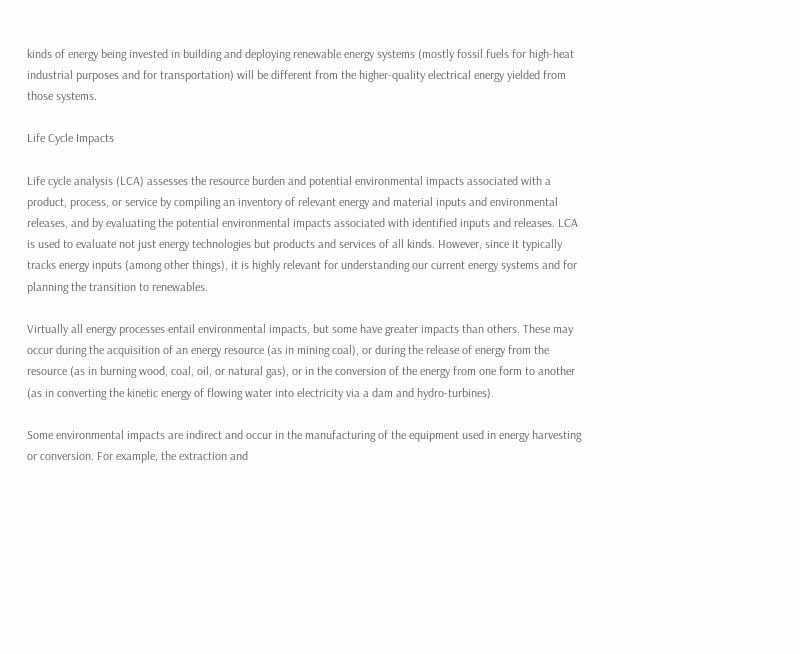kinds of energy being invested in building and deploying renewable energy systems (mostly fossil fuels for high-heat industrial purposes and for transportation) will be different from the higher-quality electrical energy yielded from those systems.

Life Cycle Impacts

Life cycle analysis (LCA) assesses the resource burden and potential environmental impacts associated with a product, process, or service by compiling an inventory of relevant energy and material inputs and environmental releases, and by evaluating the potential environmental impacts associated with identified inputs and releases. LCA is used to evaluate not just energy technologies but products and services of all kinds. However, since it typically tracks energy inputs (among other things), it is highly relevant for understanding our current energy systems and for planning the transition to renewables.

Virtually all energy processes entail environmental impacts, but some have greater impacts than others. These may occur during the acquisition of an energy resource (as in mining coal), or during the release of energy from the resource (as in burning wood, coal, oil, or natural gas), or in the conversion of the energy from one form to another (as in converting the kinetic energy of flowing water into electricity via a dam and hydro-turbines).

Some environmental impacts are indirect and occur in the manufacturing of the equipment used in energy harvesting or conversion. For example, the extraction and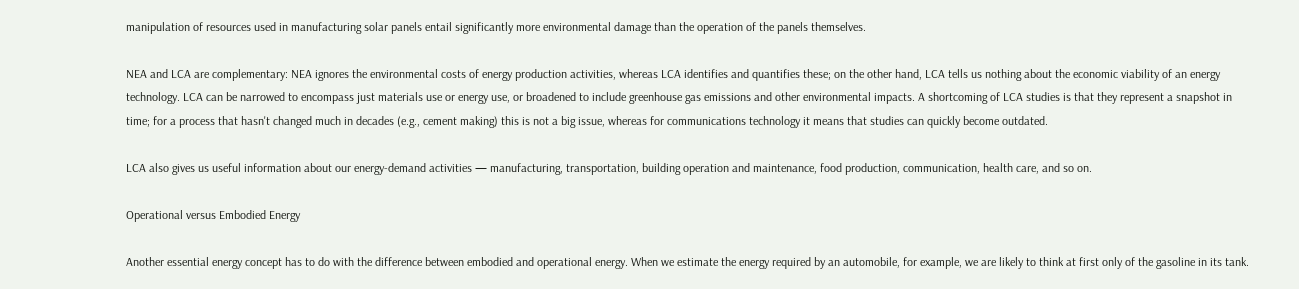manipulation of resources used in manufacturing solar panels entail significantly more environmental damage than the operation of the panels themselves.

NEA and LCA are complementary: NEA ignores the environmental costs of energy production activities, whereas LCA identifies and quantifies these; on the other hand, LCA tells us nothing about the economic viability of an energy technology. LCA can be narrowed to encompass just materials use or energy use, or broadened to include greenhouse gas emissions and other environmental impacts. A shortcoming of LCA studies is that they represent a snapshot in time; for a process that hasn't changed much in decades (e.g., cement making) this is not a big issue, whereas for communications technology it means that studies can quickly become outdated.

LCA also gives us useful information about our energy-demand activities — manufacturing, transportation, building operation and maintenance, food production, communication, health care, and so on.

Operational versus Embodied Energy

Another essential energy concept has to do with the difference between embodied and operational energy. When we estimate the energy required by an automobile, for example, we are likely to think at first only of the gasoline in its tank.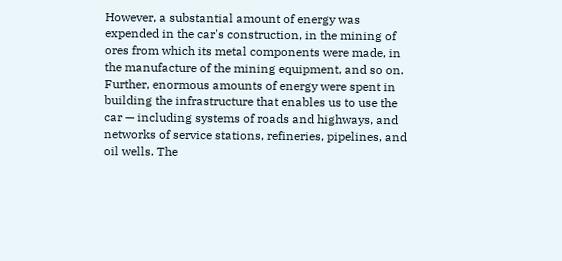However, a substantial amount of energy was expended in the car's construction, in the mining of ores from which its metal components were made, in the manufacture of the mining equipment, and so on. Further, enormous amounts of energy were spent in building the infrastructure that enables us to use the car — including systems of roads and highways, and networks of service stations, refineries, pipelines, and oil wells. The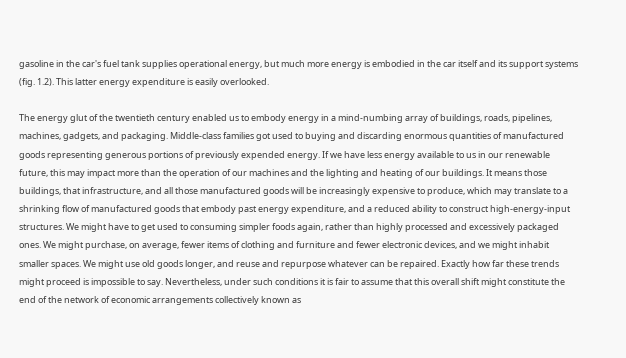gasoline in the car's fuel tank supplies operational energy, but much more energy is embodied in the car itself and its support systems (fig. 1.2). This latter energy expenditure is easily overlooked.

The energy glut of the twentieth century enabled us to embody energy in a mind-numbing array of buildings, roads, pipelines, machines, gadgets, and packaging. Middle-class families got used to buying and discarding enormous quantities of manufactured goods representing generous portions of previously expended energy. If we have less energy available to us in our renewable future, this may impact more than the operation of our machines and the lighting and heating of our buildings. It means those buildings, that infrastructure, and all those manufactured goods will be increasingly expensive to produce, which may translate to a shrinking flow of manufactured goods that embody past energy expenditure, and a reduced ability to construct high-energy-input structures. We might have to get used to consuming simpler foods again, rather than highly processed and excessively packaged ones. We might purchase, on average, fewer items of clothing and furniture and fewer electronic devices, and we might inhabit smaller spaces. We might use old goods longer, and reuse and repurpose whatever can be repaired. Exactly how far these trends might proceed is impossible to say. Nevertheless, under such conditions it is fair to assume that this overall shift might constitute the end of the network of economic arrangements collectively known as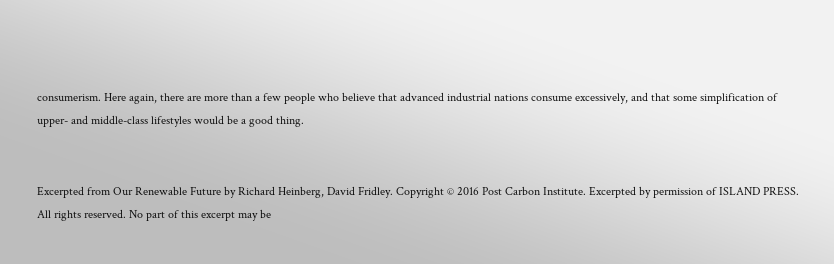consumerism. Here again, there are more than a few people who believe that advanced industrial nations consume excessively, and that some simplification of upper- and middle-class lifestyles would be a good thing.


Excerpted from Our Renewable Future by Richard Heinberg, David Fridley. Copyright © 2016 Post Carbon Institute. Excerpted by permission of ISLAND PRESS.
All rights reserved. No part of this excerpt may be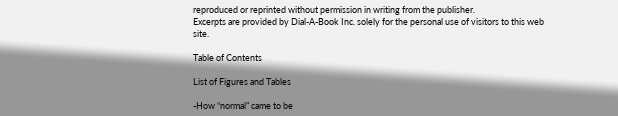reproduced or reprinted without permission in writing from the publisher.
Excerpts are provided by Dial-A-Book Inc. solely for the personal use of visitors to this web site.

Table of Contents

List of Figures and Tables

-How “normal” came to be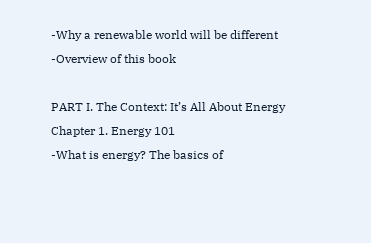-Why a renewable world will be different
-Overview of this book

PART I. The Context: It’s All About Energy
Chapter 1. Energy 101
-What is energy? The basics of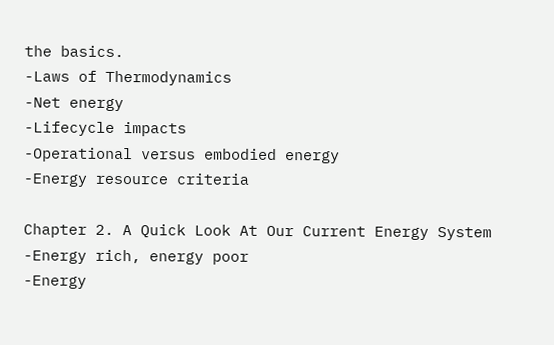the basics.
-Laws of Thermodynamics
-Net energy
-Lifecycle impacts
-Operational versus embodied energy
-Energy resource criteria

Chapter 2. A Quick Look At Our Current Energy System
-Energy rich, energy poor
-Energy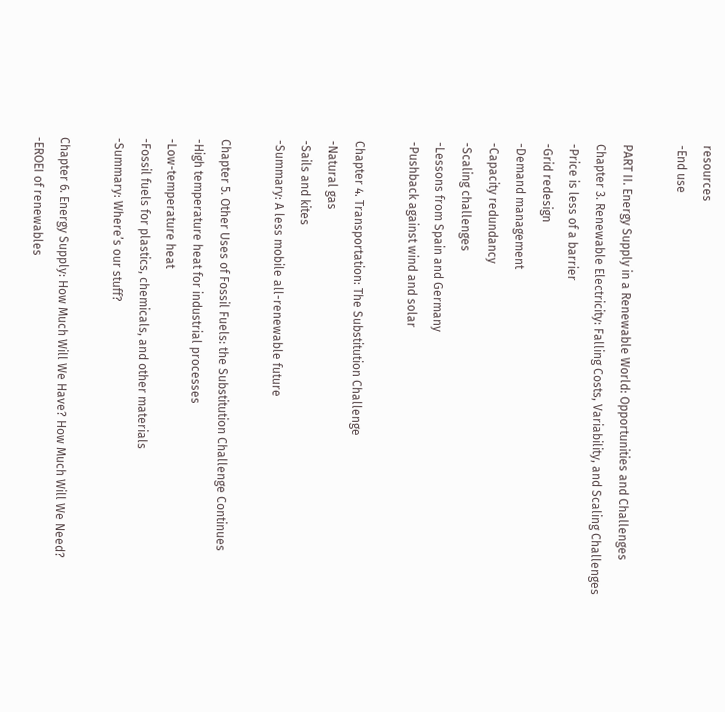resources
-End use

PART II. Energy Supply in a Renewable World: Opportunities and Challenges
Chapter 3. Renewable Electricity: Falling Costs, Variability, and Scaling Challenges
-Price is less of a barrier
-Grid redesign
-Demand management
-Capacity redundancy
-Scaling challenges
-Lessons from Spain and Germany
-Pushback against wind and solar

Chapter 4. Transportation: The Substitution Challenge
-Natural gas
-Sails and kites
-Summary: A less mobile all-renewable future

Chapter 5. Other Uses of Fossil Fuels: the Substitution Challenge Continues
-High temperature heat for industrial processes
-Low-temperature heat
-Fossil fuels for plastics, chemicals, and other materials
-Summary: Where’s our stuff?

Chapter 6. Energy Supply: How Much Will We Have? How Much Will We Need?
-EROEI of renewables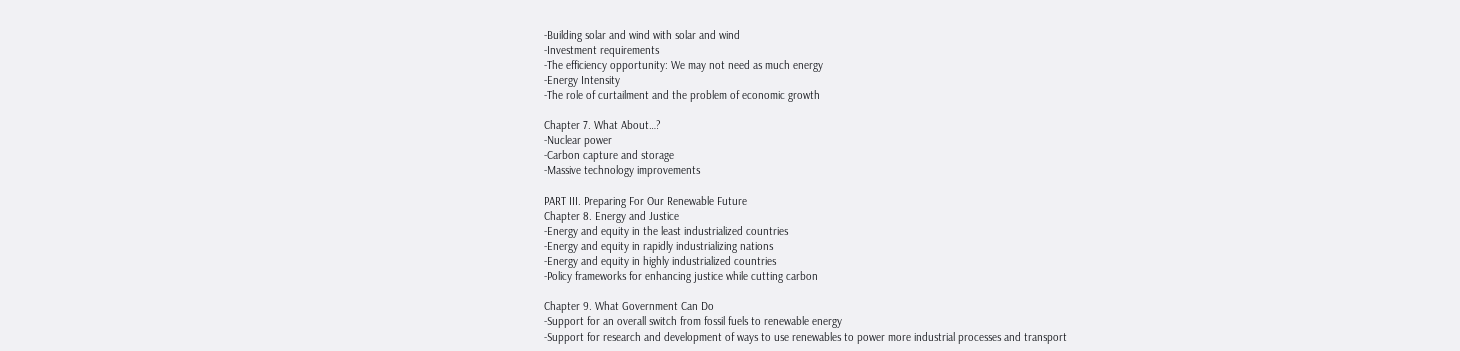-Building solar and wind with solar and wind
-Investment requirements
-The efficiency opportunity: We may not need as much energy
-Energy Intensity
-The role of curtailment and the problem of economic growth

Chapter 7. What About…?
-Nuclear power
-Carbon capture and storage
-Massive technology improvements

PART III. Preparing For Our Renewable Future
Chapter 8. Energy and Justice
-Energy and equity in the least industrialized countries
-Energy and equity in rapidly industrializing nations
-Energy and equity in highly industrialized countries
-Policy frameworks for enhancing justice while cutting carbon

Chapter 9. What Government Can Do
-Support for an overall switch from fossil fuels to renewable energy
-Support for research and development of ways to use renewables to power more industrial processes and transport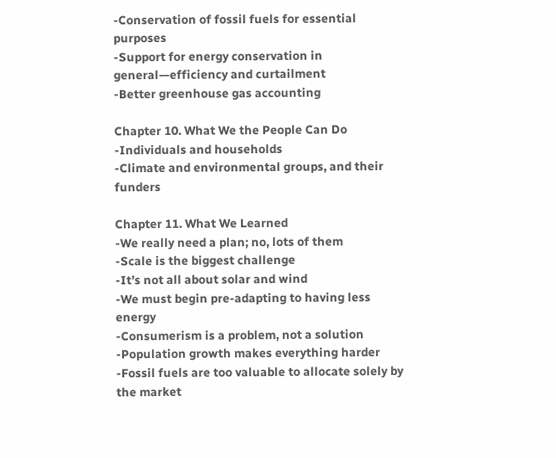-Conservation of fossil fuels for essential purposes
-Support for energy conservation in general—efficiency and curtailment
-Better greenhouse gas accounting

Chapter 10. What We the People Can Do
-Individuals and households
-Climate and environmental groups, and their funders

Chapter 11. What We Learned
-We really need a plan; no, lots of them
-Scale is the biggest challenge
-It’s not all about solar and wind
-We must begin pre-adapting to having less energy
-Consumerism is a problem, not a solution
-Population growth makes everything harder
-Fossil fuels are too valuable to allocate solely by the market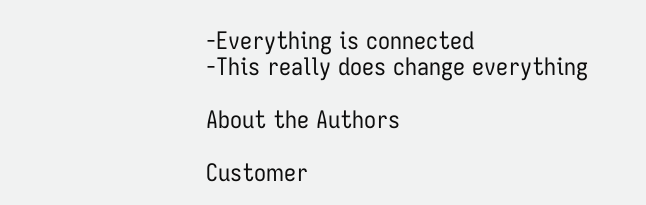-Everything is connected
-This really does change everything

About the Authors

Customer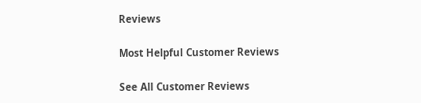Reviews

Most Helpful Customer Reviews

See All Customer Reviews